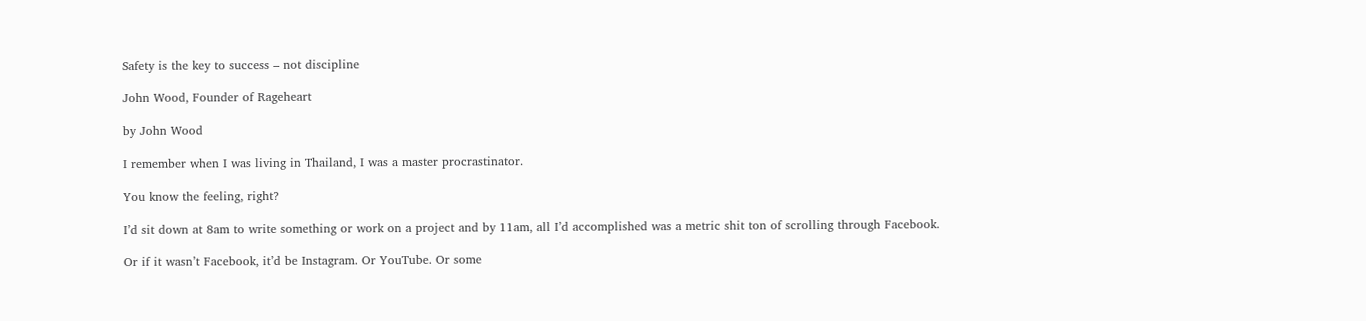Safety is the key to success – not discipline

John Wood, Founder of Rageheart

by John Wood

I remember when I was living in Thailand, I was a master procrastinator.

You know the feeling, right?

I’d sit down at 8am to write something or work on a project and by 11am, all I’d accomplished was a metric shit ton of scrolling through Facebook.

Or if it wasn’t Facebook, it’d be Instagram. Or YouTube. Or some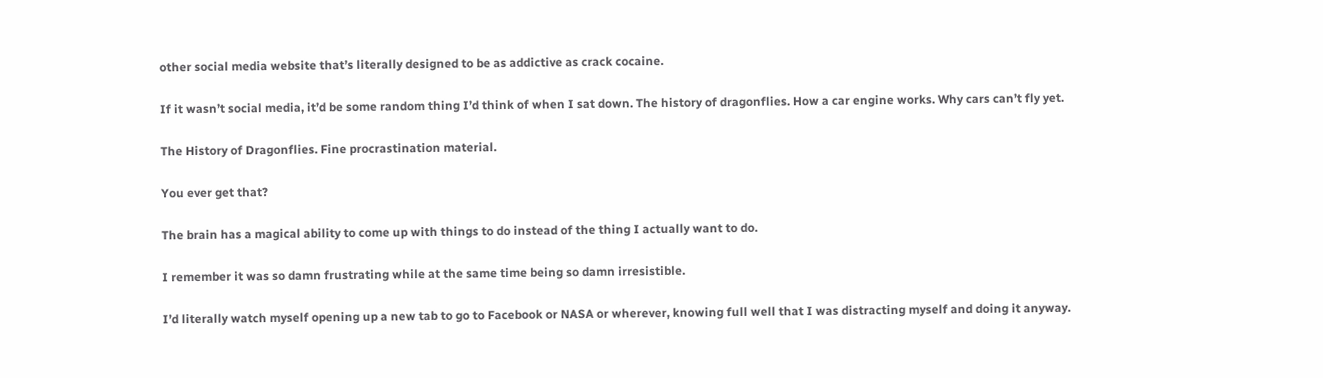other social media website that’s literally designed to be as addictive as crack cocaine.

If it wasn’t social media, it’d be some random thing I’d think of when I sat down. The history of dragonflies. How a car engine works. Why cars can’t fly yet.

The History of Dragonflies. Fine procrastination material.

You ever get that?

The brain has a magical ability to come up with things to do instead of the thing I actually want to do.

I remember it was so damn frustrating while at the same time being so damn irresistible.

I’d literally watch myself opening up a new tab to go to Facebook or NASA or wherever, knowing full well that I was distracting myself and doing it anyway.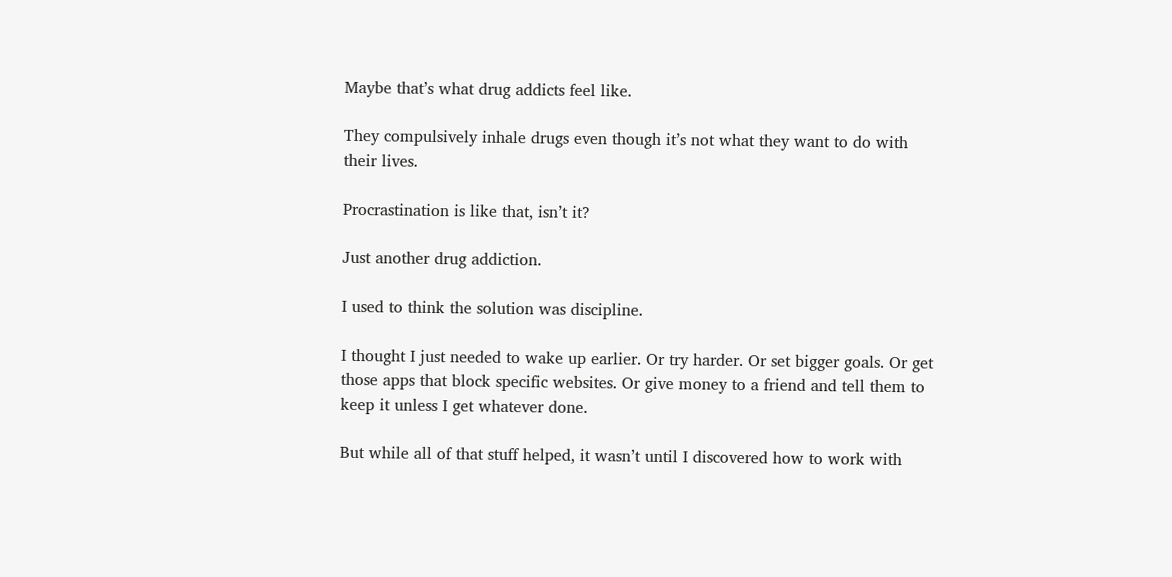Maybe that’s what drug addicts feel like.

They compulsively inhale drugs even though it’s not what they want to do with their lives.

Procrastination is like that, isn’t it?

Just another drug addiction.

I used to think the solution was discipline.

I thought I just needed to wake up earlier. Or try harder. Or set bigger goals. Or get those apps that block specific websites. Or give money to a friend and tell them to keep it unless I get whatever done.

But while all of that stuff helped, it wasn’t until I discovered how to work with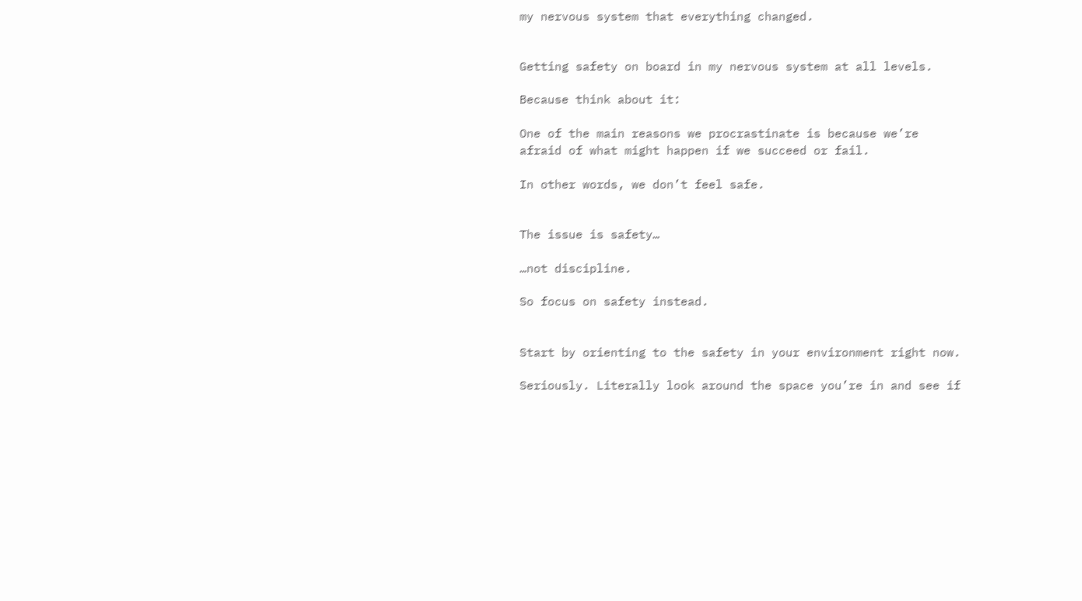my nervous system that everything changed.


Getting safety on board in my nervous system at all levels.

Because think about it:

One of the main reasons we procrastinate is because we’re afraid of what might happen if we succeed or fail.

In other words, we don’t feel safe.


The issue is safety…

…not discipline.

So focus on safety instead.


Start by orienting to the safety in your environment right now.

Seriously. Literally look around the space you’re in and see if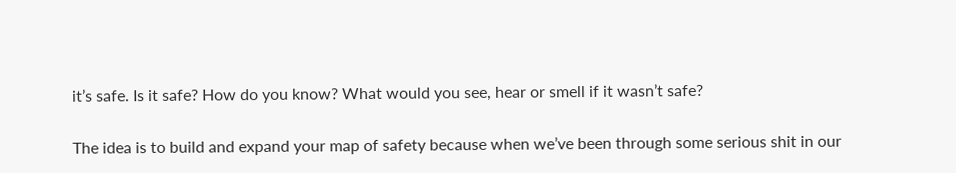it’s safe. Is it safe? How do you know? What would you see, hear or smell if it wasn’t safe?

The idea is to build and expand your map of safety because when we’ve been through some serious shit in our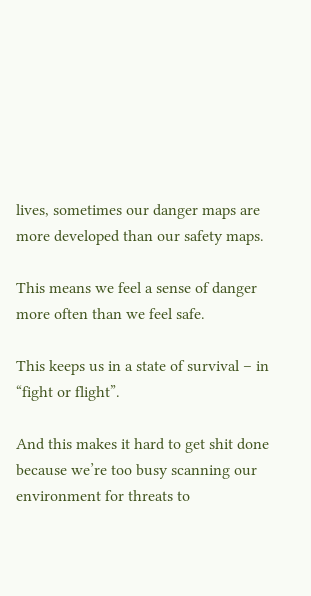lives, sometimes our danger maps are more developed than our safety maps.

This means we feel a sense of danger more often than we feel safe.

This keeps us in a state of survival – in “fight or flight”.

And this makes it hard to get shit done because we’re too busy scanning our environment for threats to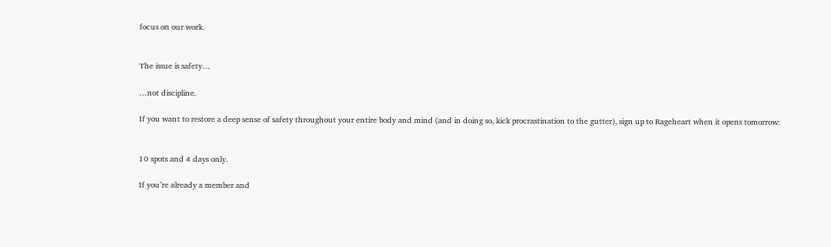focus on our work.


The issue is safety…

…not discipline.

If you want to restore a deep sense of safety throughout your entire body and mind (and in doing so, kick procrastination to the gutter), sign up to Rageheart when it opens tomorrow:


10 spots and 4 days only.

If you’re already a member and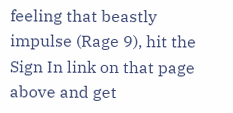feeling that beastly impulse (Rage 9), hit the Sign In link on that page above and get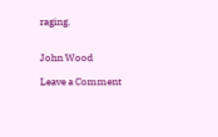raging.


John Wood

Leave a Comment